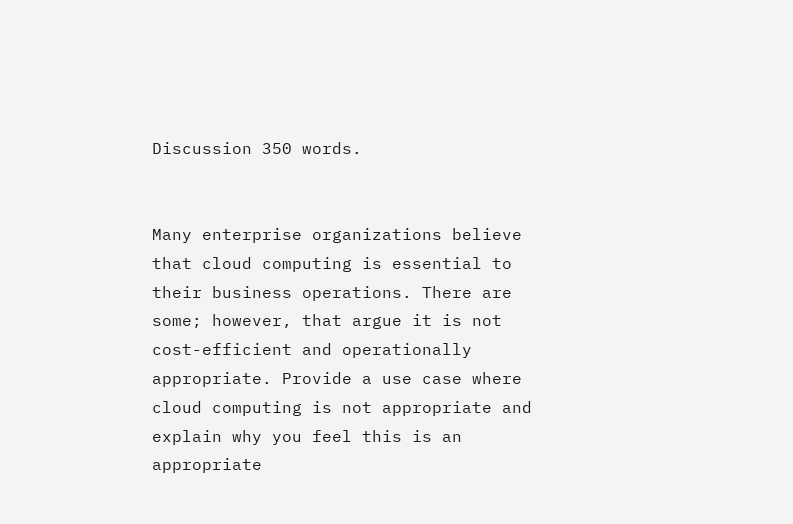Discussion 350 words.


Many enterprise organizations believe that cloud computing is essential to their business operations. There are some; however, that argue it is not cost-efficient and operationally appropriate. Provide a use case where cloud computing is not appropriate and explain why you feel this is an appropriate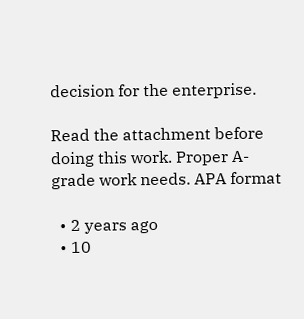decision for the enterprise.

Read the attachment before doing this work. Proper A-grade work needs. APA format

  • 2 years ago
  • 10